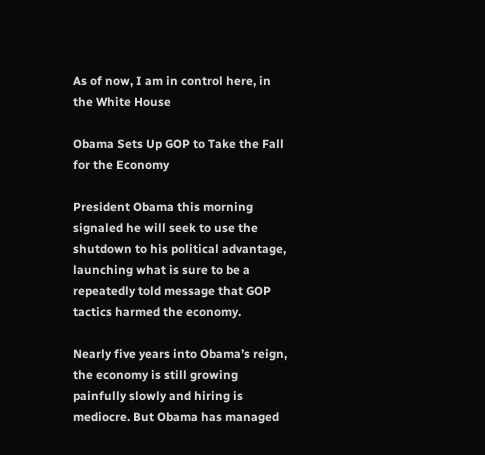As of now, I am in control here, in the White House

Obama Sets Up GOP to Take the Fall for the Economy

President Obama this morning signaled he will seek to use the shutdown to his political advantage, launching what is sure to be a repeatedly told message that GOP tactics harmed the economy.

Nearly five years into Obama’s reign, the economy is still growing painfully slowly and hiring is mediocre. But Obama has managed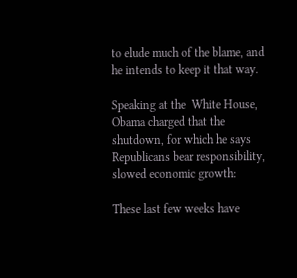to elude much of the blame, and he intends to keep it that way.

Speaking at the  White House, Obama charged that the shutdown, for which he says Republicans bear responsibility, slowed economic growth:

These last few weeks have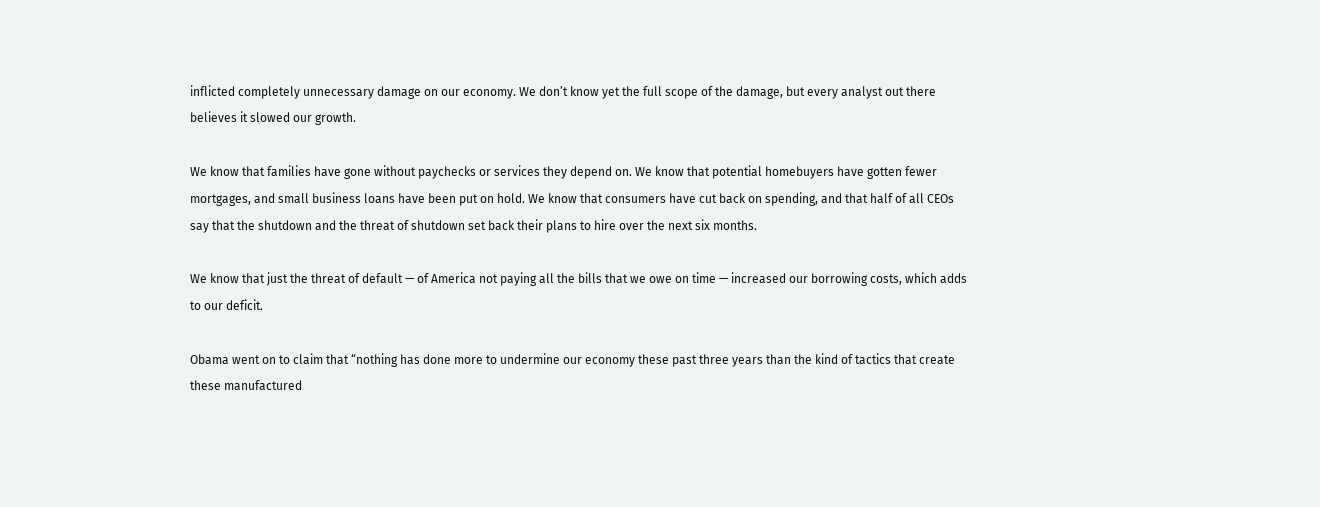inflicted completely unnecessary damage on our economy. We don’t know yet the full scope of the damage, but every analyst out there believes it slowed our growth.

We know that families have gone without paychecks or services they depend on. We know that potential homebuyers have gotten fewer mortgages, and small business loans have been put on hold. We know that consumers have cut back on spending, and that half of all CEOs say that the shutdown and the threat of shutdown set back their plans to hire over the next six months.

We know that just the threat of default — of America not paying all the bills that we owe on time — increased our borrowing costs, which adds to our deficit.

Obama went on to claim that “nothing has done more to undermine our economy these past three years than the kind of tactics that create these manufactured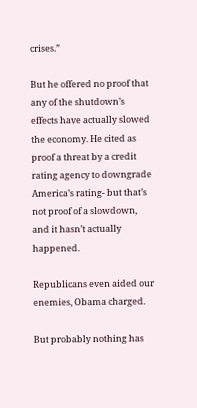crises.”

But he offered no proof that any of the shutdown’s effects have actually slowed the economy. He cited as proof a threat by a credit rating agency to downgrade America’s rating- but that’s not proof of a slowdown, and it hasn’t actually happened.

Republicans even aided our enemies, Obama charged.

But probably nothing has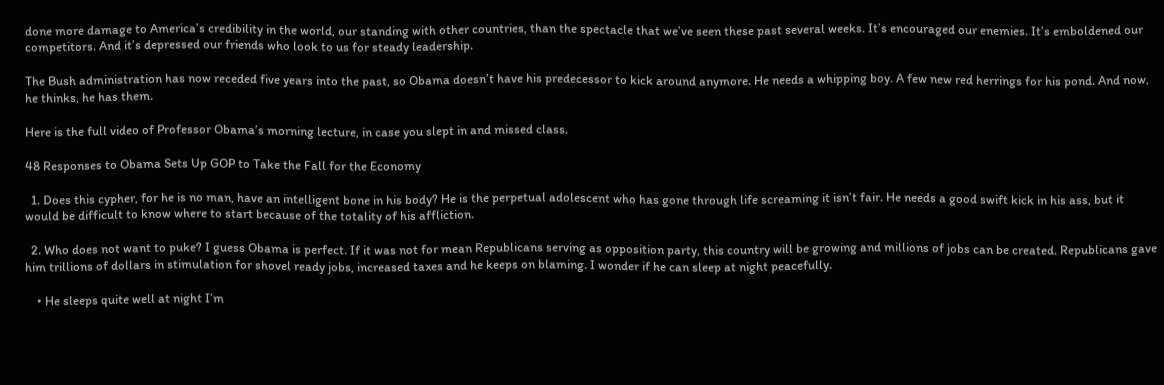done more damage to America’s credibility in the world, our standing with other countries, than the spectacle that we’ve seen these past several weeks. It’s encouraged our enemies. It’s emboldened our competitors. And it’s depressed our friends who look to us for steady leadership.

The Bush administration has now receded five years into the past, so Obama doesn’t have his predecessor to kick around anymore. He needs a whipping boy. A few new red herrings for his pond. And now, he thinks, he has them.

Here is the full video of Professor Obama’s morning lecture, in case you slept in and missed class.

48 Responses to Obama Sets Up GOP to Take the Fall for the Economy

  1. Does this cypher, for he is no man, have an intelligent bone in his body? He is the perpetual adolescent who has gone through life screaming it isn’t fair. He needs a good swift kick in his ass, but it would be difficult to know where to start because of the totality of his affliction.

  2. Who does not want to puke? I guess Obama is perfect. If it was not for mean Republicans serving as opposition party, this country will be growing and millions of jobs can be created. Republicans gave him trillions of dollars in stimulation for shovel ready jobs, increased taxes and he keeps on blaming. I wonder if he can sleep at night peacefully.

    • He sleeps quite well at night I’m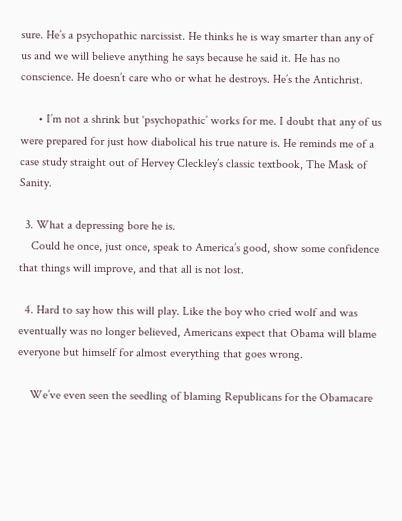sure. He’s a psychopathic narcissist. He thinks he is way smarter than any of us and we will believe anything he says because he said it. He has no conscience. He doesn’t care who or what he destroys. He’s the Antichrist.

      • I’m not a shrink but ‘psychopathic’ works for me. I doubt that any of us were prepared for just how diabolical his true nature is. He reminds me of a case study straight out of Hervey Cleckley’s classic textbook, The Mask of Sanity.

  3. What a depressing bore he is.
    Could he once, just once, speak to America’s good, show some confidence that things will improve, and that all is not lost.

  4. Hard to say how this will play. Like the boy who cried wolf and was eventually was no longer believed, Americans expect that Obama will blame everyone but himself for almost everything that goes wrong.

    We’ve even seen the seedling of blaming Republicans for the Obamacare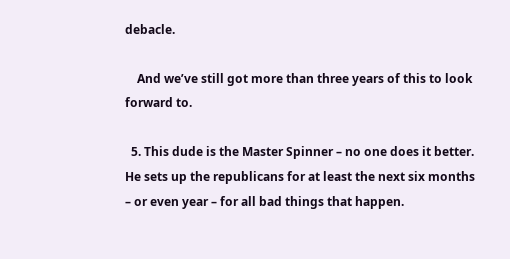debacle.

    And we’ve still got more than three years of this to look forward to.

  5. This dude is the Master Spinner – no one does it better. He sets up the republicans for at least the next six months – or even year – for all bad things that happen.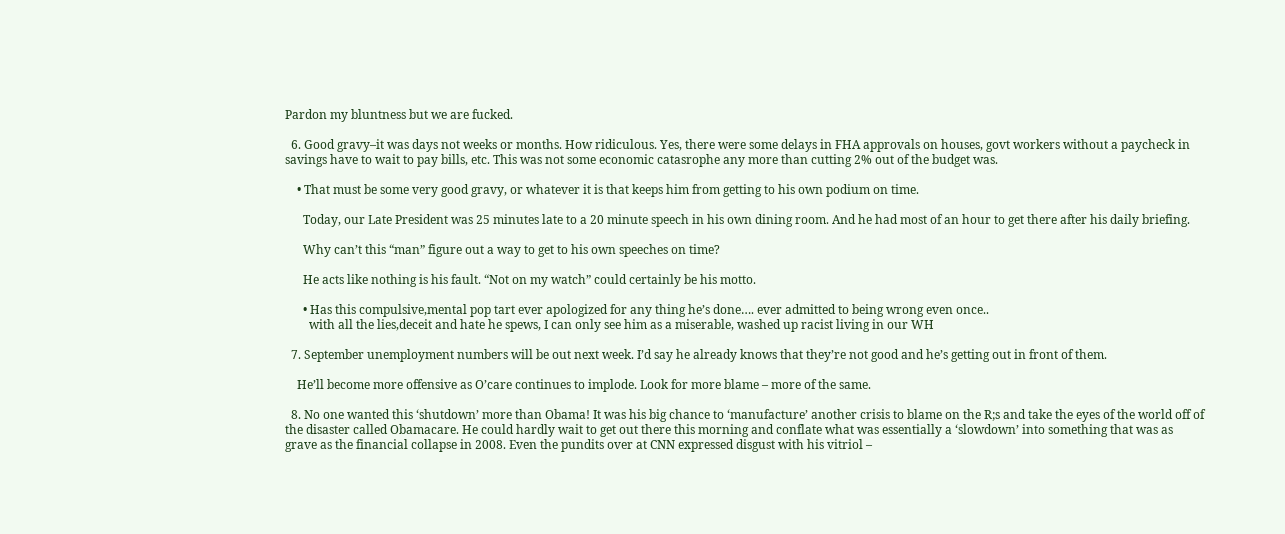Pardon my bluntness but we are fucked.

  6. Good gravy–it was days not weeks or months. How ridiculous. Yes, there were some delays in FHA approvals on houses, govt workers without a paycheck in savings have to wait to pay bills, etc. This was not some economic catasrophe any more than cutting 2% out of the budget was.

    • That must be some very good gravy, or whatever it is that keeps him from getting to his own podium on time.

      Today, our Late President was 25 minutes late to a 20 minute speech in his own dining room. And he had most of an hour to get there after his daily briefing.

      Why can’t this “man” figure out a way to get to his own speeches on time?

      He acts like nothing is his fault. “Not on my watch” could certainly be his motto.

      • Has this compulsive,mental pop tart ever apologized for any thing he’s done…. ever admitted to being wrong even once..
        with all the lies,deceit and hate he spews, I can only see him as a miserable, washed up racist living in our WH

  7. September unemployment numbers will be out next week. I’d say he already knows that they’re not good and he’s getting out in front of them.

    He’ll become more offensive as O’care continues to implode. Look for more blame – more of the same.

  8. No one wanted this ‘shutdown’ more than Obama! It was his big chance to ‘manufacture’ another crisis to blame on the R;s and take the eyes of the world off of the disaster called Obamacare. He could hardly wait to get out there this morning and conflate what was essentially a ‘slowdown’ into something that was as grave as the financial collapse in 2008. Even the pundits over at CNN expressed disgust with his vitriol –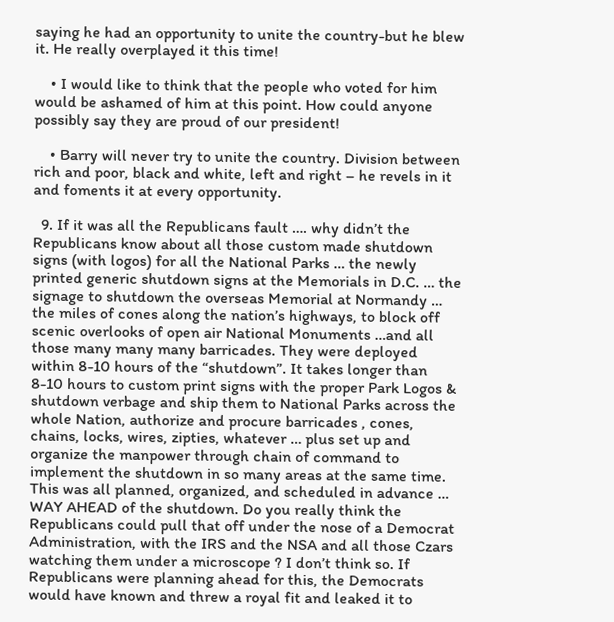saying he had an opportunity to unite the country-but he blew it. He really overplayed it this time!

    • I would like to think that the people who voted for him would be ashamed of him at this point. How could anyone possibly say they are proud of our president!

    • Barry will never try to unite the country. Division between rich and poor, black and white, left and right – he revels in it and foments it at every opportunity.

  9. If it was all the Republicans fault …. why didn’t the Republicans know about all those custom made shutdown signs (with logos) for all the National Parks … the newly printed generic shutdown signs at the Memorials in D.C. … the signage to shutdown the overseas Memorial at Normandy … the miles of cones along the nation’s highways, to block off scenic overlooks of open air National Monuments …and all those many many many barricades. They were deployed within 8-10 hours of the “shutdown”. It takes longer than 8-10 hours to custom print signs with the proper Park Logos & shutdown verbage and ship them to National Parks across the whole Nation, authorize and procure barricades , cones, chains, locks, wires, zipties, whatever … plus set up and organize the manpower through chain of command to implement the shutdown in so many areas at the same time. This was all planned, organized, and scheduled in advance … WAY AHEAD of the shutdown. Do you really think the Republicans could pull that off under the nose of a Democrat Administration, with the IRS and the NSA and all those Czars watching them under a microscope ? I don’t think so. If Republicans were planning ahead for this, the Democrats would have known and threw a royal fit and leaked it to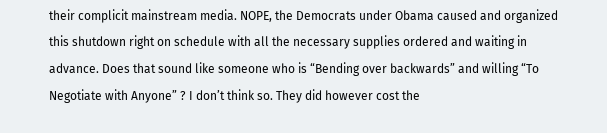their complicit mainstream media. NOPE, the Democrats under Obama caused and organized this shutdown right on schedule with all the necessary supplies ordered and waiting in advance. Does that sound like someone who is “Bending over backwards” and willing “To Negotiate with Anyone” ? I don’t think so. They did however cost the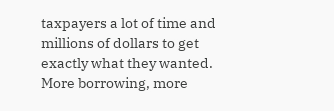taxpayers a lot of time and millions of dollars to get exactly what they wanted. More borrowing, more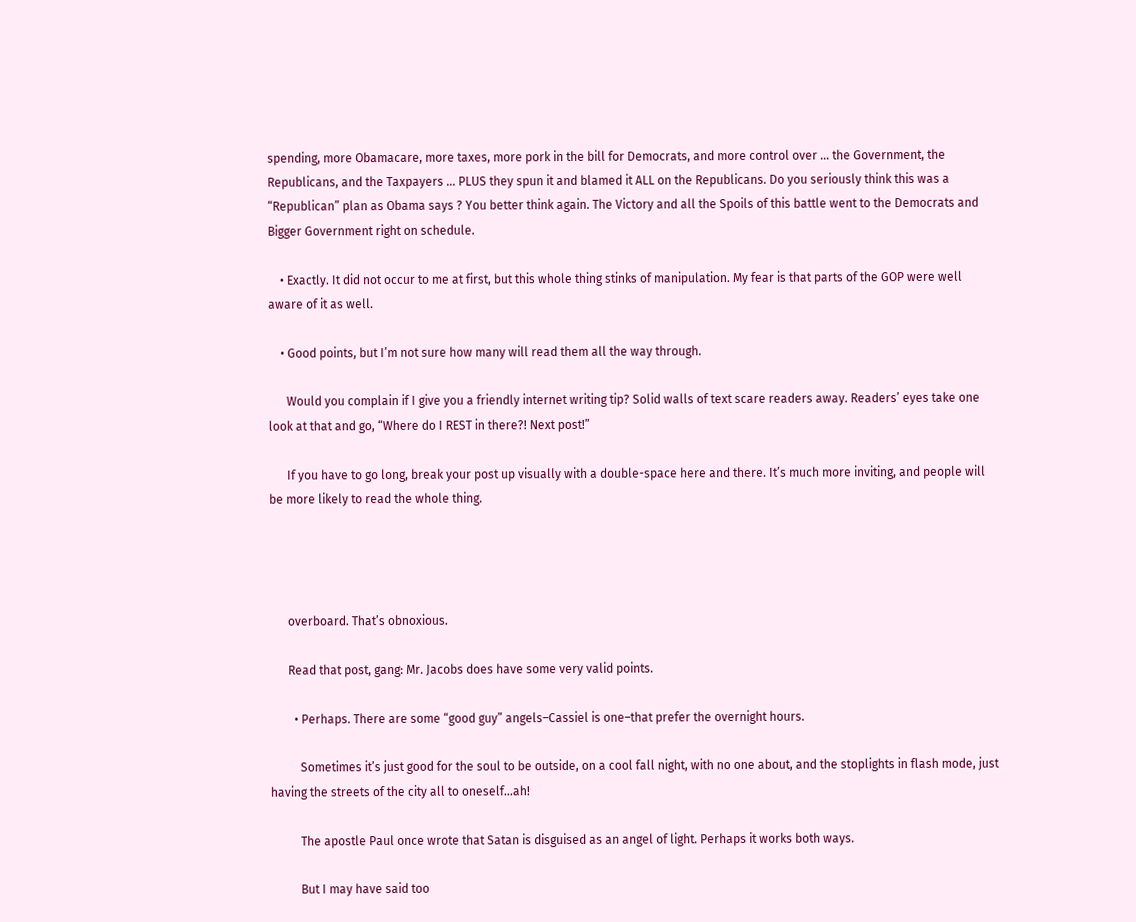spending, more Obamacare, more taxes, more pork in the bill for Democrats, and more control over … the Government, the Republicans, and the Taxpayers … PLUS they spun it and blamed it ALL on the Republicans. Do you seriously think this was a “Republican” plan as Obama says ? You better think again. The Victory and all the Spoils of this battle went to the Democrats and Bigger Government right on schedule.

    • Exactly. It did not occur to me at first, but this whole thing stinks of manipulation. My fear is that parts of the GOP were well aware of it as well.

    • Good points, but I’m not sure how many will read them all the way through.

      Would you complain if I give you a friendly internet writing tip? Solid walls of text scare readers away. Readers’ eyes take one look at that and go, “Where do I REST in there?! Next post!”

      If you have to go long, break your post up visually with a double-space here and there. It’s much more inviting, and people will be more likely to read the whole thing.




      overboard. That’s obnoxious.

      Read that post, gang: Mr. Jacobs does have some very valid points.

        • Perhaps. There are some “good guy” angels–Cassiel is one–that prefer the overnight hours.

          Sometimes it’s just good for the soul to be outside, on a cool fall night, with no one about, and the stoplights in flash mode, just having the streets of the city all to oneself…ah!

          The apostle Paul once wrote that Satan is disguised as an angel of light. Perhaps it works both ways.

          But I may have said too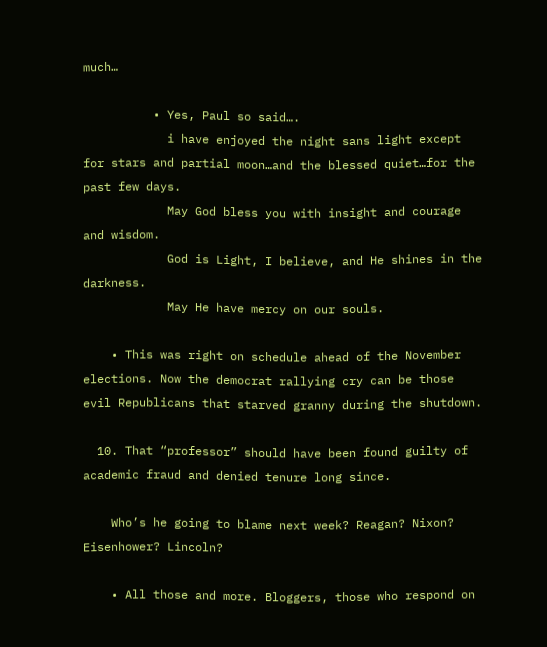much…

          • Yes, Paul so said….
            i have enjoyed the night sans light except for stars and partial moon…and the blessed quiet…for the past few days.
            May God bless you with insight and courage and wisdom.
            God is Light, I believe, and He shines in the darkness.
            May He have mercy on our souls.

    • This was right on schedule ahead of the November elections. Now the democrat rallying cry can be those evil Republicans that starved granny during the shutdown.

  10. That “professor” should have been found guilty of academic fraud and denied tenure long since.

    Who’s he going to blame next week? Reagan? Nixon? Eisenhower? Lincoln?

    • All those and more. Bloggers, those who respond on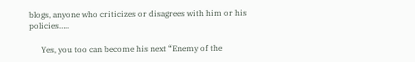blogs, anyone who criticizes or disagrees with him or his policies…..

      Yes, you too can become his next “Enemy of the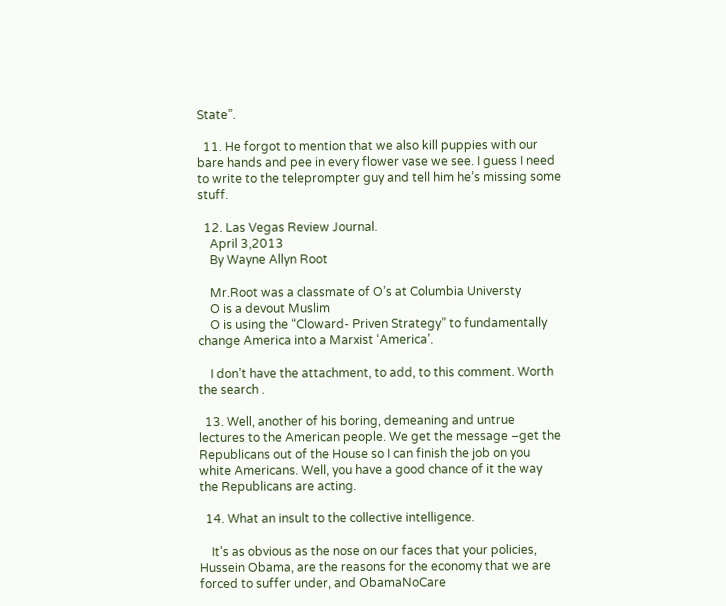State”.

  11. He forgot to mention that we also kill puppies with our bare hands and pee in every flower vase we see. I guess I need to write to the teleprompter guy and tell him he’s missing some stuff.

  12. Las Vegas Review Journal.
    April 3,2013
    By Wayne Allyn Root

    Mr.Root was a classmate of O’s at Columbia Universty
    O is a devout Muslim
    O is using the “Cloward- Priven Strategy” to fundamentally change America into a Marxist ‘America’.

    I don’t have the attachment, to add, to this comment. Worth the search .

  13. Well, another of his boring, demeaning and untrue lectures to the American people. We get the message –get the Republicans out of the House so I can finish the job on you white Americans. Well, you have a good chance of it the way the Republicans are acting.

  14. What an insult to the collective intelligence.

    It’s as obvious as the nose on our faces that your policies, Hussein Obama, are the reasons for the economy that we are forced to suffer under, and ObamaNoCare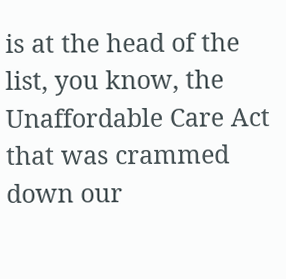is at the head of the list, you know, the Unaffordable Care Act that was crammed down our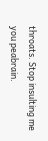throats. Stop insulting me you peabrain.